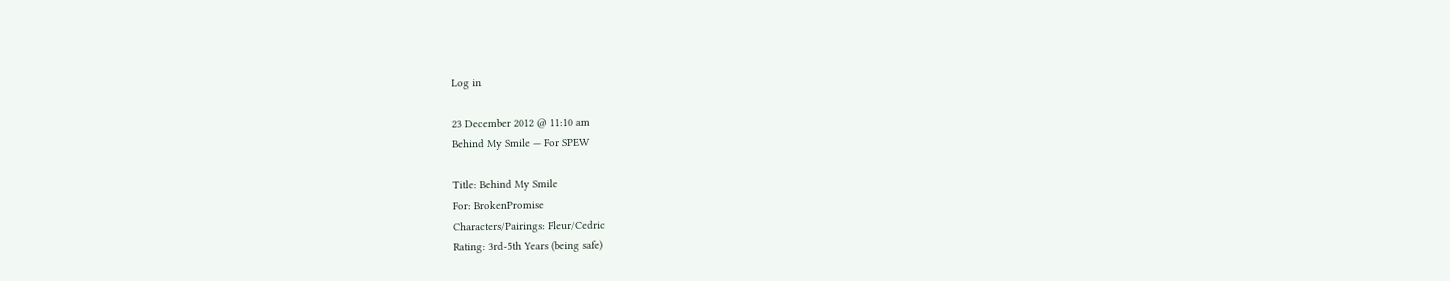Log in

23 December 2012 @ 11:10 am
Behind My Smile — For SPEW

Title: Behind My Smile
For: BrokenPromise
Characters/Pairings: Fleur/Cedric
Rating: 3rd-5th Years (being safe)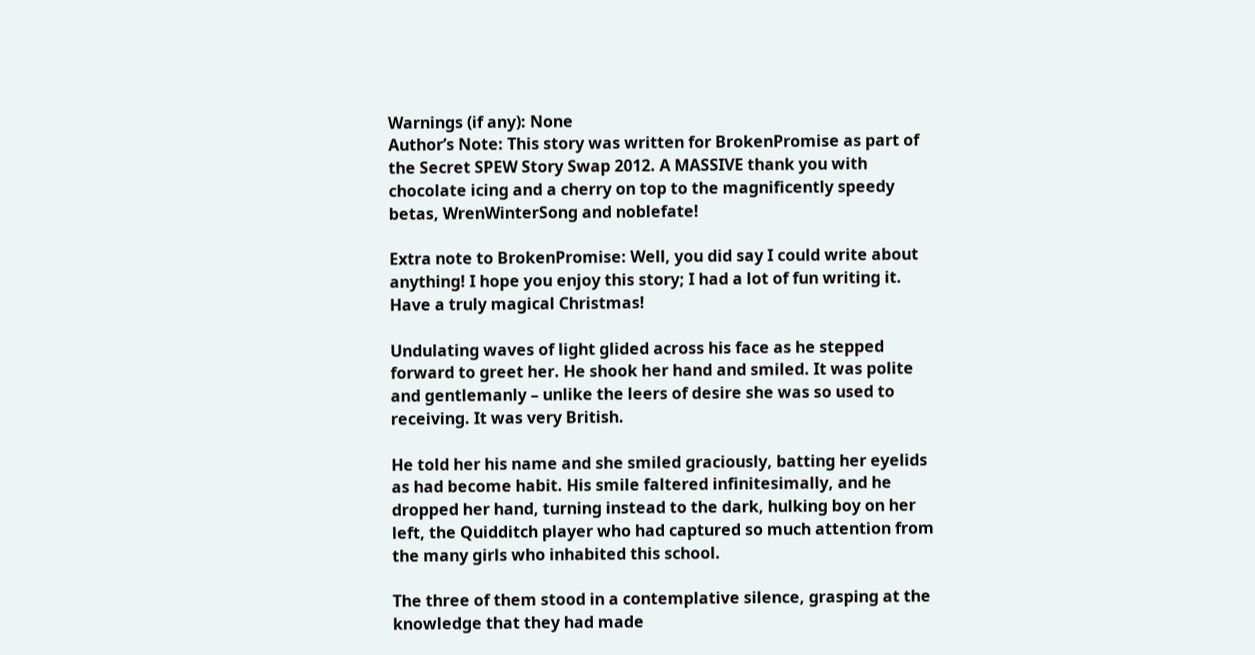Warnings (if any): None
Author’s Note: This story was written for BrokenPromise as part of the Secret SPEW Story Swap 2012. A MASSIVE thank you with chocolate icing and a cherry on top to the magnificently speedy betas, WrenWinterSong and noblefate!

Extra note to BrokenPromise: Well, you did say I could write about anything! I hope you enjoy this story; I had a lot of fun writing it. Have a truly magical Christmas!

Undulating waves of light glided across his face as he stepped forward to greet her. He shook her hand and smiled. It was polite and gentlemanly – unlike the leers of desire she was so used to receiving. It was very British.

He told her his name and she smiled graciously, batting her eyelids as had become habit. His smile faltered infinitesimally, and he dropped her hand, turning instead to the dark, hulking boy on her left, the Quidditch player who had captured so much attention from the many girls who inhabited this school.

The three of them stood in a contemplative silence, grasping at the knowledge that they had made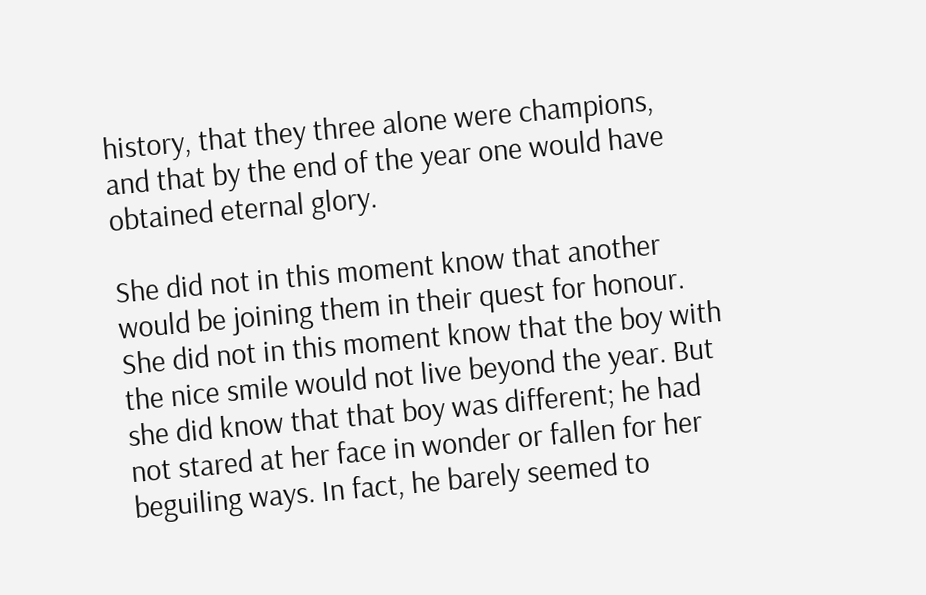history, that they three alone were champions, and that by the end of the year one would have obtained eternal glory.

She did not in this moment know that another would be joining them in their quest for honour. She did not in this moment know that the boy with the nice smile would not live beyond the year. But she did know that that boy was different; he had not stared at her face in wonder or fallen for her beguiling ways. In fact, he barely seemed to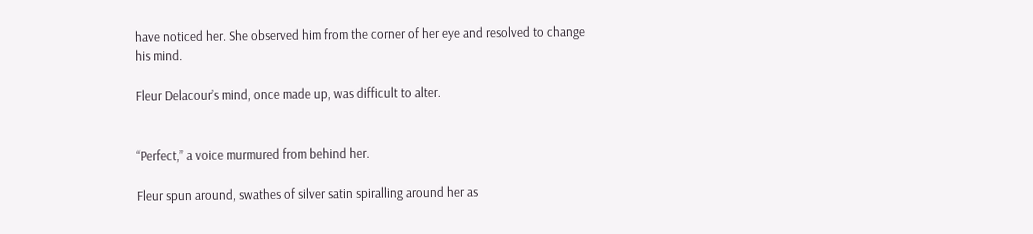have noticed her. She observed him from the corner of her eye and resolved to change his mind.

Fleur Delacour’s mind, once made up, was difficult to alter.


“Perfect,” a voice murmured from behind her.

Fleur spun around, swathes of silver satin spiralling around her as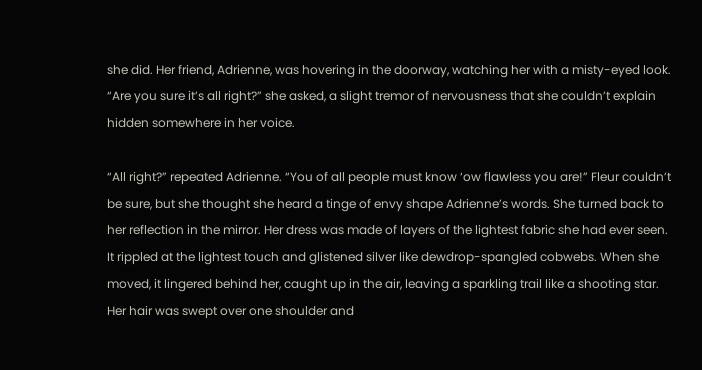she did. Her friend, Adrienne, was hovering in the doorway, watching her with a misty-eyed look. “Are you sure it’s all right?” she asked, a slight tremor of nervousness that she couldn’t explain hidden somewhere in her voice.

“All right?” repeated Adrienne. “You of all people must know ‘ow flawless you are!” Fleur couldn’t be sure, but she thought she heard a tinge of envy shape Adrienne’s words. She turned back to her reflection in the mirror. Her dress was made of layers of the lightest fabric she had ever seen. It rippled at the lightest touch and glistened silver like dewdrop-spangled cobwebs. When she moved, it lingered behind her, caught up in the air, leaving a sparkling trail like a shooting star. Her hair was swept over one shoulder and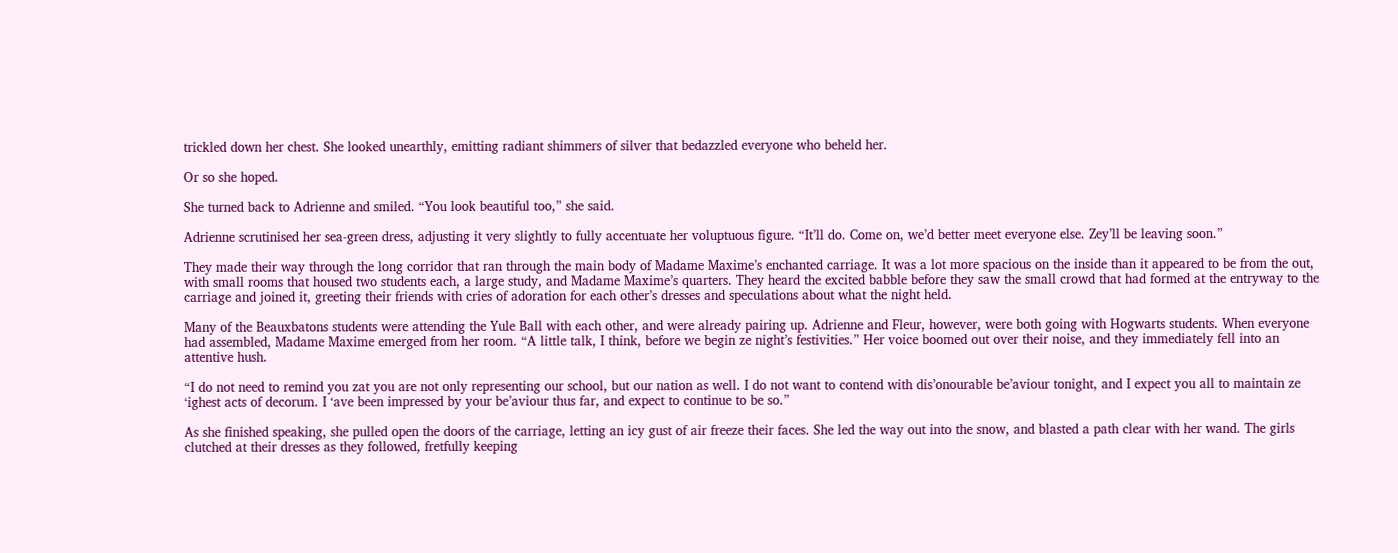trickled down her chest. She looked unearthly, emitting radiant shimmers of silver that bedazzled everyone who beheld her.

Or so she hoped.

She turned back to Adrienne and smiled. “You look beautiful too,” she said.

Adrienne scrutinised her sea-green dress, adjusting it very slightly to fully accentuate her voluptuous figure. “It’ll do. Come on, we’d better meet everyone else. Zey’ll be leaving soon.”

They made their way through the long corridor that ran through the main body of Madame Maxime’s enchanted carriage. It was a lot more spacious on the inside than it appeared to be from the out, with small rooms that housed two students each, a large study, and Madame Maxime’s quarters. They heard the excited babble before they saw the small crowd that had formed at the entryway to the carriage and joined it, greeting their friends with cries of adoration for each other’s dresses and speculations about what the night held.

Many of the Beauxbatons students were attending the Yule Ball with each other, and were already pairing up. Adrienne and Fleur, however, were both going with Hogwarts students. When everyone had assembled, Madame Maxime emerged from her room. “A little talk, I think, before we begin ze night’s festivities.” Her voice boomed out over their noise, and they immediately fell into an attentive hush.

“I do not need to remind you zat you are not only representing our school, but our nation as well. I do not want to contend with dis’onourable be’aviour tonight, and I expect you all to maintain ze ‘ighest acts of decorum. I ‘ave been impressed by your be’aviour thus far, and expect to continue to be so.”

As she finished speaking, she pulled open the doors of the carriage, letting an icy gust of air freeze their faces. She led the way out into the snow, and blasted a path clear with her wand. The girls clutched at their dresses as they followed, fretfully keeping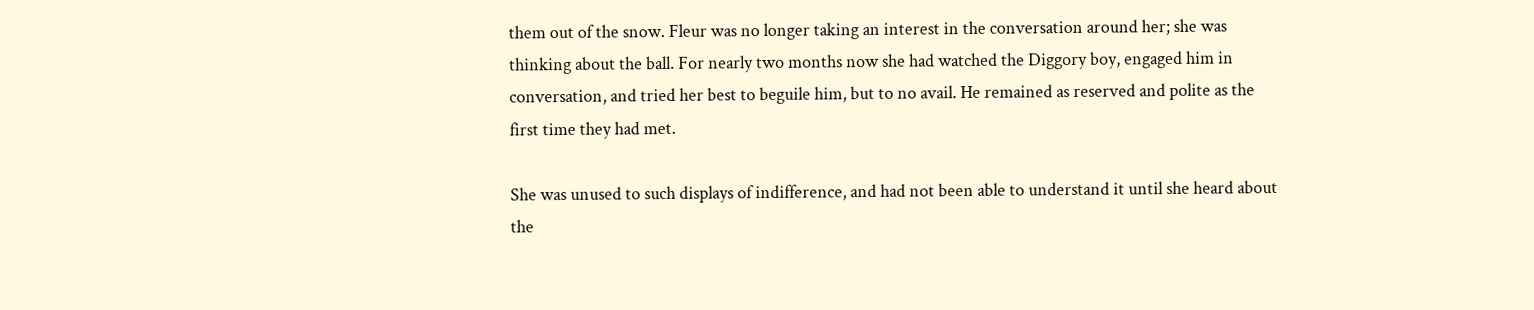them out of the snow. Fleur was no longer taking an interest in the conversation around her; she was thinking about the ball. For nearly two months now she had watched the Diggory boy, engaged him in conversation, and tried her best to beguile him, but to no avail. He remained as reserved and polite as the first time they had met.

She was unused to such displays of indifference, and had not been able to understand it until she heard about the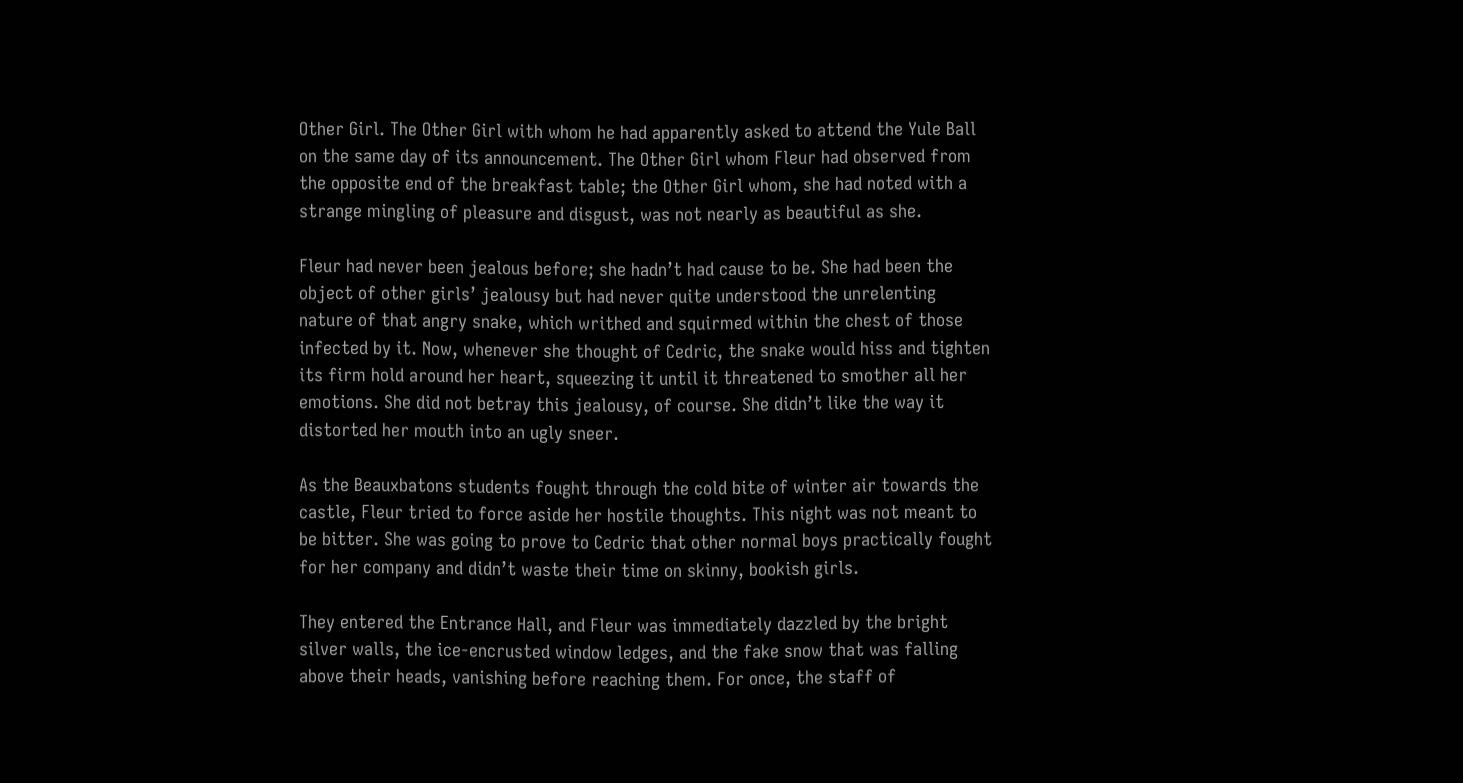Other Girl. The Other Girl with whom he had apparently asked to attend the Yule Ball on the same day of its announcement. The Other Girl whom Fleur had observed from the opposite end of the breakfast table; the Other Girl whom, she had noted with a strange mingling of pleasure and disgust, was not nearly as beautiful as she.

Fleur had never been jealous before; she hadn’t had cause to be. She had been the object of other girls’ jealousy but had never quite understood the unrelenting nature of that angry snake, which writhed and squirmed within the chest of those infected by it. Now, whenever she thought of Cedric, the snake would hiss and tighten its firm hold around her heart, squeezing it until it threatened to smother all her emotions. She did not betray this jealousy, of course. She didn’t like the way it distorted her mouth into an ugly sneer.

As the Beauxbatons students fought through the cold bite of winter air towards the castle, Fleur tried to force aside her hostile thoughts. This night was not meant to be bitter. She was going to prove to Cedric that other normal boys practically fought for her company and didn’t waste their time on skinny, bookish girls.

They entered the Entrance Hall, and Fleur was immediately dazzled by the bright silver walls, the ice-encrusted window ledges, and the fake snow that was falling above their heads, vanishing before reaching them. For once, the staff of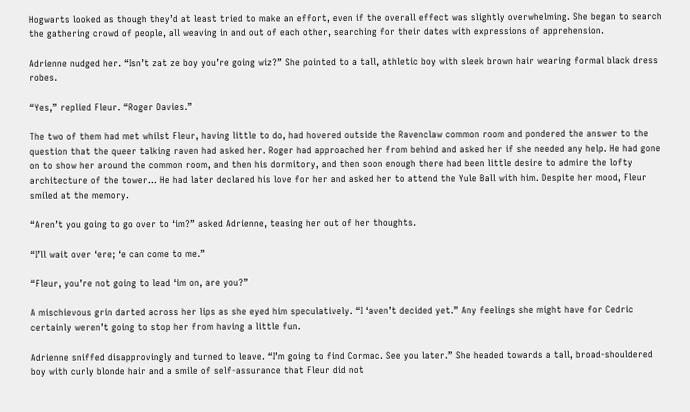Hogwarts looked as though they’d at least tried to make an effort, even if the overall effect was slightly overwhelming. She began to search the gathering crowd of people, all weaving in and out of each other, searching for their dates with expressions of apprehension.

Adrienne nudged her. “Isn’t zat ze boy you’re going wiz?” She pointed to a tall, athletic boy with sleek brown hair wearing formal black dress robes.

“Yes,” replied Fleur. “Roger Davies.”

The two of them had met whilst Fleur, having little to do, had hovered outside the Ravenclaw common room and pondered the answer to the question that the queer talking raven had asked her. Roger had approached her from behind and asked her if she needed any help. He had gone on to show her around the common room, and then his dormitory, and then soon enough there had been little desire to admire the lofty architecture of the tower… He had later declared his love for her and asked her to attend the Yule Ball with him. Despite her mood, Fleur smiled at the memory.

“Aren’t you going to go over to ‘im?” asked Adrienne, teasing her out of her thoughts.

“I’ll wait over ‘ere; ‘e can come to me.”

“Fleur, you’re not going to lead ‘im on, are you?”

A mischievous grin darted across her lips as she eyed him speculatively. “I ‘aven’t decided yet.” Any feelings she might have for Cedric certainly weren’t going to stop her from having a little fun.

Adrienne sniffed disapprovingly and turned to leave. “I’m going to find Cormac. See you later.” She headed towards a tall, broad-shouldered boy with curly blonde hair and a smile of self-assurance that Fleur did not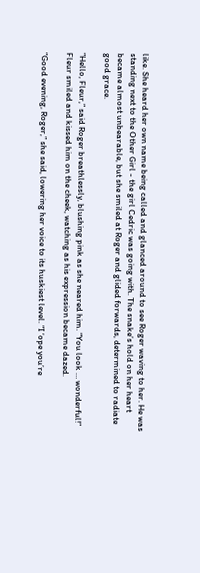like. She heard her own name being called and glanced around to see Roger waving to her. He was standing next to the Other Girl - the girl Cedric was going with. The snake’s hold on her heart became almost unbearable, but she smiled at Roger and glided forwards, determined to radiate good grace.

“Hello, Fleur,” said Roger breathlessly, blushing pink as she neared him. “You look … wonderful!” Fleur smiled and kissed him on the cheek, watching as his expression became dazed.

“Good evening, Roger,” she said, lowering her voice to its huskiest level. “I ‘ope you’re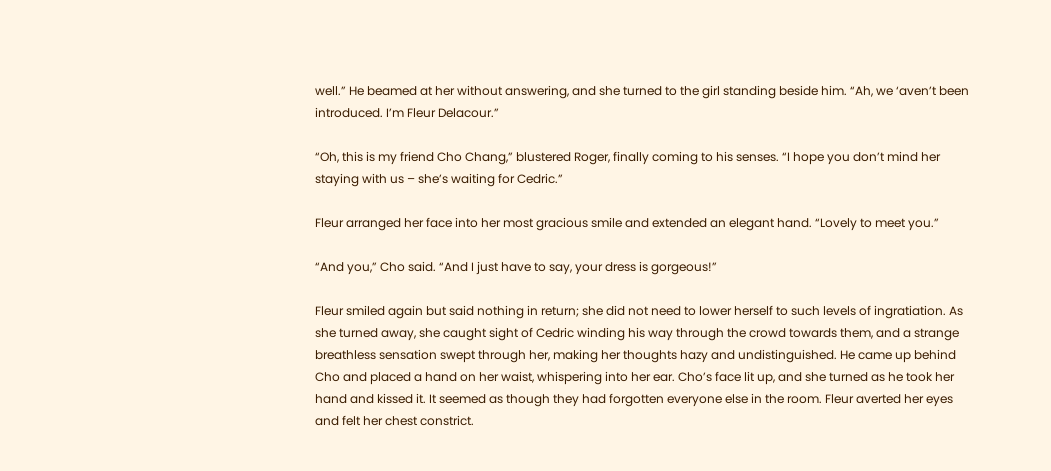well.” He beamed at her without answering, and she turned to the girl standing beside him. “Ah, we ‘aven’t been introduced. I’m Fleur Delacour.”

“Oh, this is my friend Cho Chang,” blustered Roger, finally coming to his senses. “I hope you don’t mind her staying with us – she’s waiting for Cedric.”

Fleur arranged her face into her most gracious smile and extended an elegant hand. “Lovely to meet you.”

“And you,” Cho said. “And I just have to say, your dress is gorgeous!”

Fleur smiled again but said nothing in return; she did not need to lower herself to such levels of ingratiation. As she turned away, she caught sight of Cedric winding his way through the crowd towards them, and a strange breathless sensation swept through her, making her thoughts hazy and undistinguished. He came up behind Cho and placed a hand on her waist, whispering into her ear. Cho’s face lit up, and she turned as he took her hand and kissed it. It seemed as though they had forgotten everyone else in the room. Fleur averted her eyes and felt her chest constrict.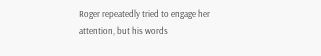Roger repeatedly tried to engage her attention, but his words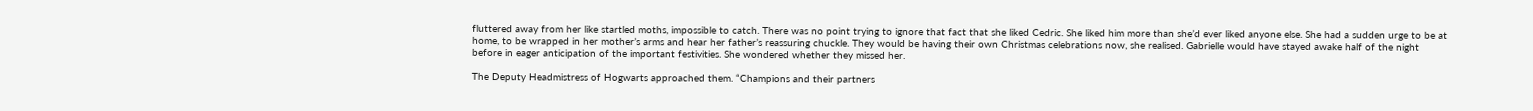fluttered away from her like startled moths, impossible to catch. There was no point trying to ignore that fact that she liked Cedric. She liked him more than she’d ever liked anyone else. She had a sudden urge to be at home, to be wrapped in her mother’s arms and hear her father’s reassuring chuckle. They would be having their own Christmas celebrations now, she realised. Gabrielle would have stayed awake half of the night before in eager anticipation of the important festivities. She wondered whether they missed her.

The Deputy Headmistress of Hogwarts approached them. “Champions and their partners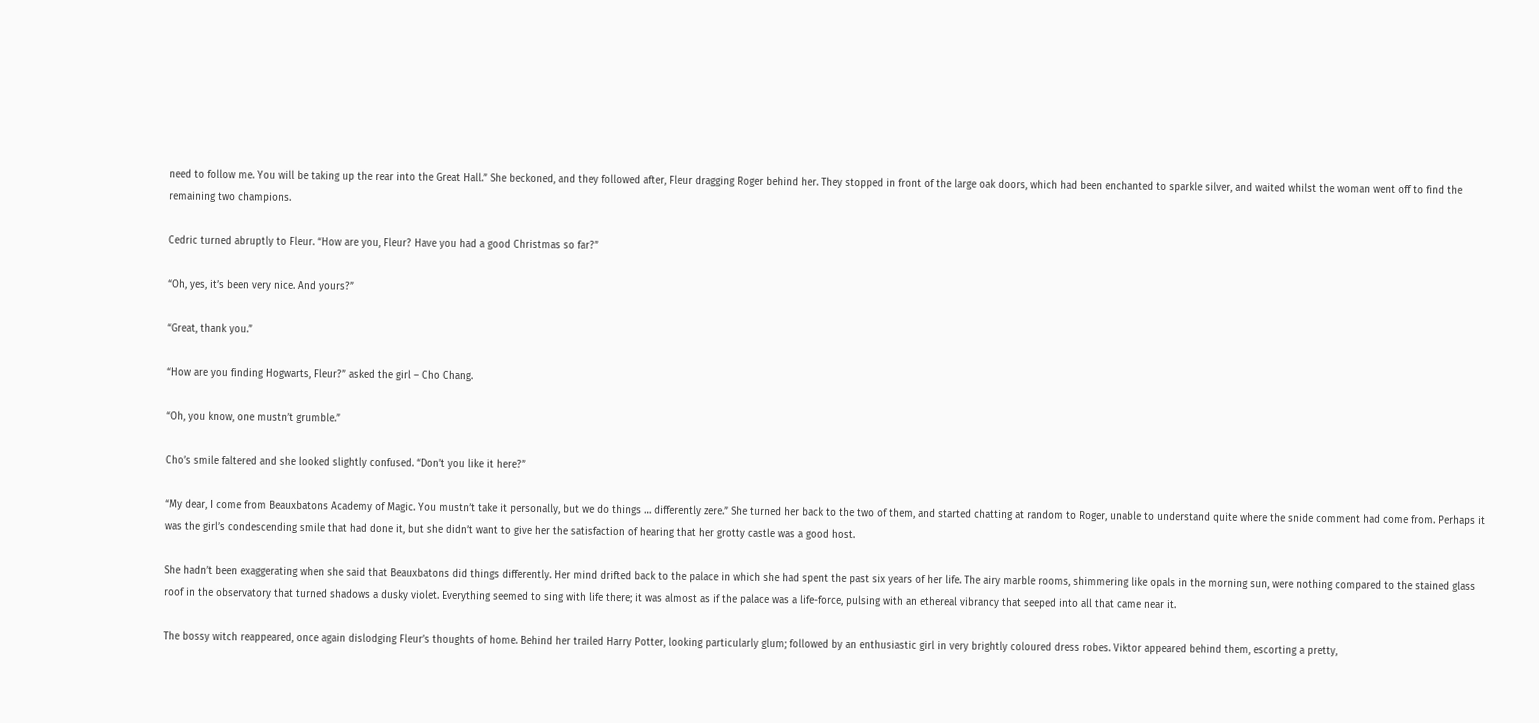need to follow me. You will be taking up the rear into the Great Hall.” She beckoned, and they followed after, Fleur dragging Roger behind her. They stopped in front of the large oak doors, which had been enchanted to sparkle silver, and waited whilst the woman went off to find the remaining two champions.

Cedric turned abruptly to Fleur. “How are you, Fleur? Have you had a good Christmas so far?”

“Oh, yes, it’s been very nice. And yours?”

“Great, thank you.”

“How are you finding Hogwarts, Fleur?” asked the girl – Cho Chang.

“Oh, you know, one mustn’t grumble.”

Cho’s smile faltered and she looked slightly confused. “Don’t you like it here?”

“My dear, I come from Beauxbatons Academy of Magic. You mustn’t take it personally, but we do things … differently zere.” She turned her back to the two of them, and started chatting at random to Roger, unable to understand quite where the snide comment had come from. Perhaps it was the girl’s condescending smile that had done it, but she didn’t want to give her the satisfaction of hearing that her grotty castle was a good host.

She hadn’t been exaggerating when she said that Beauxbatons did things differently. Her mind drifted back to the palace in which she had spent the past six years of her life. The airy marble rooms, shimmering like opals in the morning sun, were nothing compared to the stained glass roof in the observatory that turned shadows a dusky violet. Everything seemed to sing with life there; it was almost as if the palace was a life-force, pulsing with an ethereal vibrancy that seeped into all that came near it.

The bossy witch reappeared, once again dislodging Fleur’s thoughts of home. Behind her trailed Harry Potter, looking particularly glum; followed by an enthusiastic girl in very brightly coloured dress robes. Viktor appeared behind them, escorting a pretty,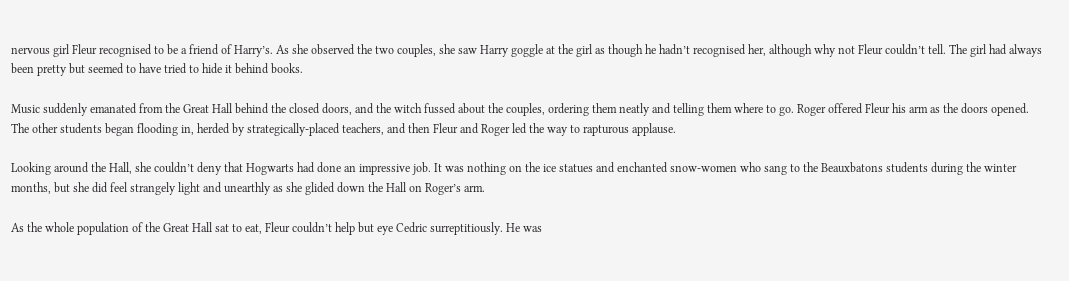nervous girl Fleur recognised to be a friend of Harry’s. As she observed the two couples, she saw Harry goggle at the girl as though he hadn’t recognised her, although why not Fleur couldn’t tell. The girl had always been pretty but seemed to have tried to hide it behind books.

Music suddenly emanated from the Great Hall behind the closed doors, and the witch fussed about the couples, ordering them neatly and telling them where to go. Roger offered Fleur his arm as the doors opened. The other students began flooding in, herded by strategically-placed teachers, and then Fleur and Roger led the way to rapturous applause.

Looking around the Hall, she couldn’t deny that Hogwarts had done an impressive job. It was nothing on the ice statues and enchanted snow-women who sang to the Beauxbatons students during the winter months, but she did feel strangely light and unearthly as she glided down the Hall on Roger’s arm.

As the whole population of the Great Hall sat to eat, Fleur couldn’t help but eye Cedric surreptitiously. He was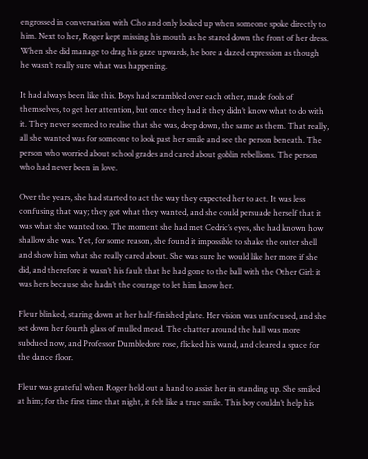engrossed in conversation with Cho and only looked up when someone spoke directly to him. Next to her, Roger kept missing his mouth as he stared down the front of her dress. When she did manage to drag his gaze upwards, he bore a dazed expression as though he wasn’t really sure what was happening.

It had always been like this. Boys had scrambled over each other, made fools of themselves, to get her attention, but once they had it they didn’t know what to do with it. They never seemed to realise that she was, deep down, the same as them. That really, all she wanted was for someone to look past her smile and see the person beneath. The person who worried about school grades and cared about goblin rebellions. The person who had never been in love.

Over the years, she had started to act the way they expected her to act. It was less confusing that way; they got what they wanted, and she could persuade herself that it was what she wanted too. The moment she had met Cedric’s eyes, she had known how shallow she was. Yet, for some reason, she found it impossible to shake the outer shell and show him what she really cared about. She was sure he would like her more if she did, and therefore it wasn’t his fault that he had gone to the ball with the Other Girl: it was hers because she hadn’t the courage to let him know her.

Fleur blinked, staring down at her half-finished plate. Her vision was unfocused, and she set down her fourth glass of mulled mead. The chatter around the hall was more subdued now, and Professor Dumbledore rose, flicked his wand, and cleared a space for the dance floor.

Fleur was grateful when Roger held out a hand to assist her in standing up. She smiled at him; for the first time that night, it felt like a true smile. This boy couldn’t help his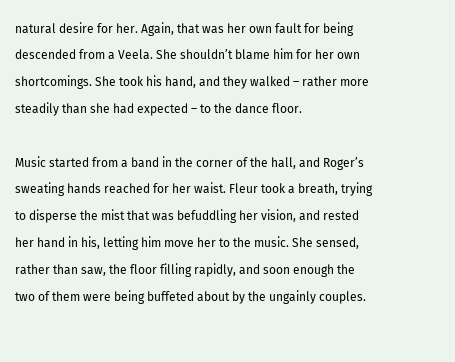natural desire for her. Again, that was her own fault for being descended from a Veela. She shouldn’t blame him for her own shortcomings. She took his hand, and they walked – rather more steadily than she had expected – to the dance floor.

Music started from a band in the corner of the hall, and Roger’s sweating hands reached for her waist. Fleur took a breath, trying to disperse the mist that was befuddling her vision, and rested her hand in his, letting him move her to the music. She sensed, rather than saw, the floor filling rapidly, and soon enough the two of them were being buffeted about by the ungainly couples.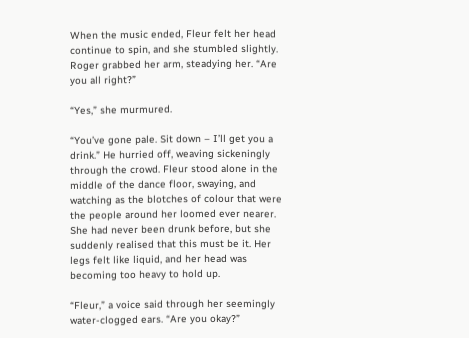When the music ended, Fleur felt her head continue to spin, and she stumbled slightly. Roger grabbed her arm, steadying her. “Are you all right?”

“Yes,” she murmured.

“You’ve gone pale. Sit down – I’ll get you a drink.” He hurried off, weaving sickeningly through the crowd. Fleur stood alone in the middle of the dance floor, swaying, and watching as the blotches of colour that were the people around her loomed ever nearer. She had never been drunk before, but she suddenly realised that this must be it. Her legs felt like liquid, and her head was becoming too heavy to hold up.

“Fleur,” a voice said through her seemingly water-clogged ears. “Are you okay?”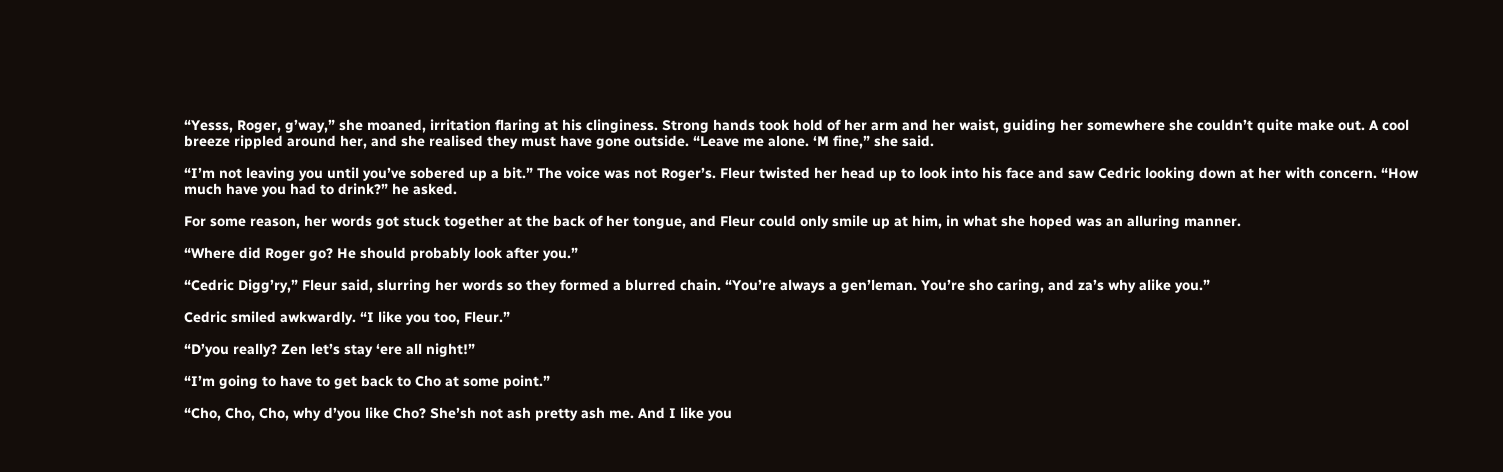“Yesss, Roger, g’way,” she moaned, irritation flaring at his clinginess. Strong hands took hold of her arm and her waist, guiding her somewhere she couldn’t quite make out. A cool breeze rippled around her, and she realised they must have gone outside. “Leave me alone. ‘M fine,” she said.

“I’m not leaving you until you’ve sobered up a bit.” The voice was not Roger’s. Fleur twisted her head up to look into his face and saw Cedric looking down at her with concern. “How much have you had to drink?” he asked.

For some reason, her words got stuck together at the back of her tongue, and Fleur could only smile up at him, in what she hoped was an alluring manner.

“Where did Roger go? He should probably look after you.”

“Cedric Digg’ry,” Fleur said, slurring her words so they formed a blurred chain. “You’re always a gen’leman. You’re sho caring, and za’s why alike you.”

Cedric smiled awkwardly. “I like you too, Fleur.”

“D’you really? Zen let’s stay ‘ere all night!”

“I’m going to have to get back to Cho at some point.”

“Cho, Cho, Cho, why d’you like Cho? She’sh not ash pretty ash me. And I like you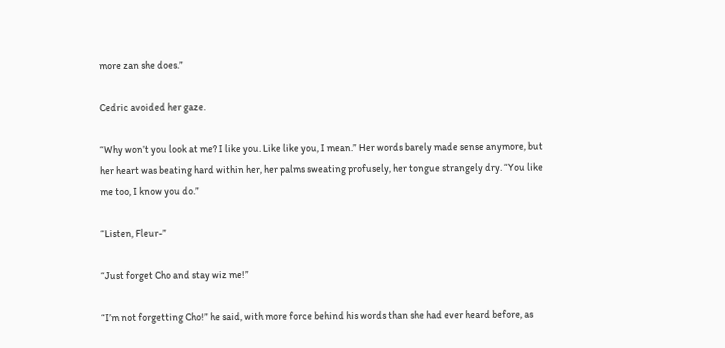more zan she does.”

Cedric avoided her gaze.

“Why won’t you look at me? I like you. Like like you, I mean.” Her words barely made sense anymore, but her heart was beating hard within her, her palms sweating profusely, her tongue strangely dry. “You like me too, I know you do.”

“Listen, Fleur-”

“Just forget Cho and stay wiz me!”

“I’m not forgetting Cho!” he said, with more force behind his words than she had ever heard before, as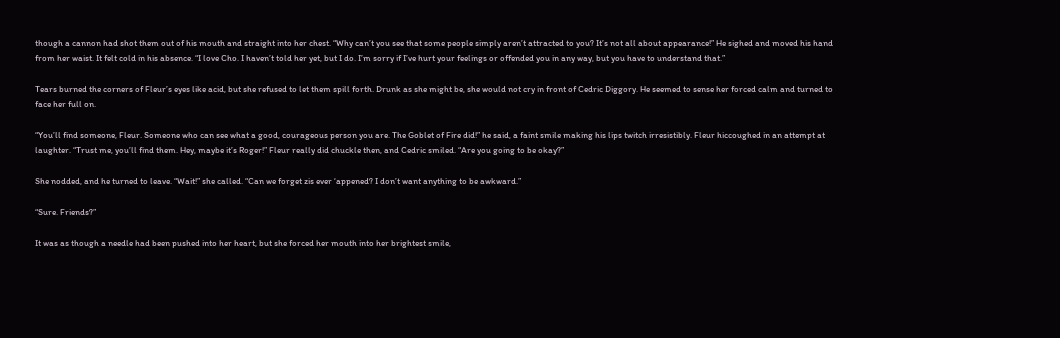though a cannon had shot them out of his mouth and straight into her chest. “Why can’t you see that some people simply aren’t attracted to you? It’s not all about appearance!” He sighed and moved his hand from her waist. It felt cold in his absence. “I love Cho. I haven’t told her yet, but I do. I’m sorry if I’ve hurt your feelings or offended you in any way, but you have to understand that.”

Tears burned the corners of Fleur’s eyes like acid, but she refused to let them spill forth. Drunk as she might be, she would not cry in front of Cedric Diggory. He seemed to sense her forced calm and turned to face her full on.

“You’ll find someone, Fleur. Someone who can see what a good, courageous person you are. The Goblet of Fire did!” he said, a faint smile making his lips twitch irresistibly. Fleur hiccoughed in an attempt at laughter. “Trust me, you’ll find them. Hey, maybe it’s Roger!” Fleur really did chuckle then, and Cedric smiled. “Are you going to be okay?”

She nodded, and he turned to leave. “Wait!” she called. “Can we forget zis ever ‘appened? I don’t want anything to be awkward.”

“Sure. Friends?”

It was as though a needle had been pushed into her heart, but she forced her mouth into her brightest smile,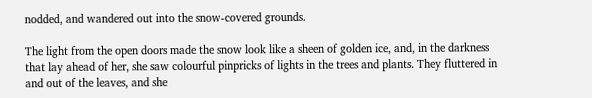nodded, and wandered out into the snow-covered grounds.

The light from the open doors made the snow look like a sheen of golden ice, and, in the darkness that lay ahead of her, she saw colourful pinpricks of lights in the trees and plants. They fluttered in and out of the leaves, and she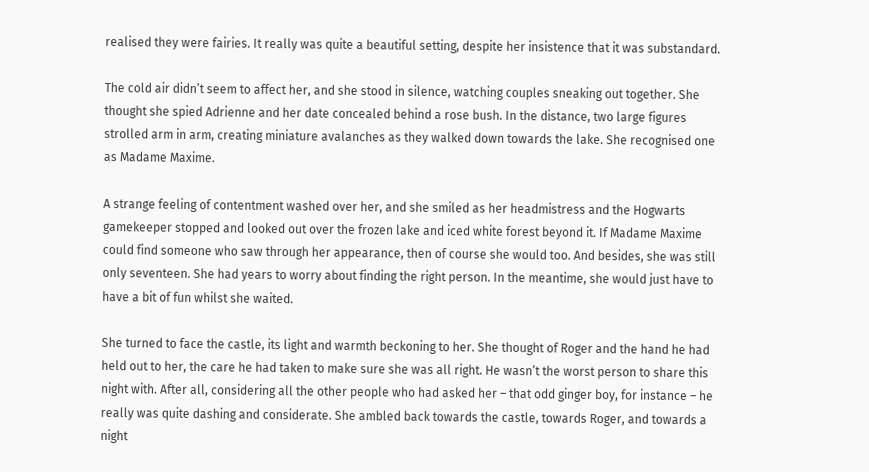realised they were fairies. It really was quite a beautiful setting, despite her insistence that it was substandard.

The cold air didn’t seem to affect her, and she stood in silence, watching couples sneaking out together. She thought she spied Adrienne and her date concealed behind a rose bush. In the distance, two large figures strolled arm in arm, creating miniature avalanches as they walked down towards the lake. She recognised one as Madame Maxime.

A strange feeling of contentment washed over her, and she smiled as her headmistress and the Hogwarts gamekeeper stopped and looked out over the frozen lake and iced white forest beyond it. If Madame Maxime could find someone who saw through her appearance, then of course she would too. And besides, she was still only seventeen. She had years to worry about finding the right person. In the meantime, she would just have to have a bit of fun whilst she waited.

She turned to face the castle, its light and warmth beckoning to her. She thought of Roger and the hand he had held out to her, the care he had taken to make sure she was all right. He wasn’t the worst person to share this night with. After all, considering all the other people who had asked her – that odd ginger boy, for instance – he really was quite dashing and considerate. She ambled back towards the castle, towards Roger, and towards a night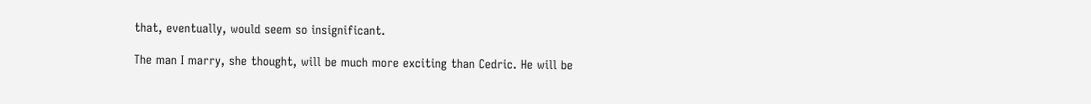that, eventually, would seem so insignificant.

The man I marry, she thought, will be much more exciting than Cedric. He will be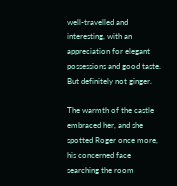well-travelled and interesting, with an appreciation for elegant possessions and good taste. But definitely not ginger.

The warmth of the castle embraced her, and she spotted Roger once more, his concerned face searching the room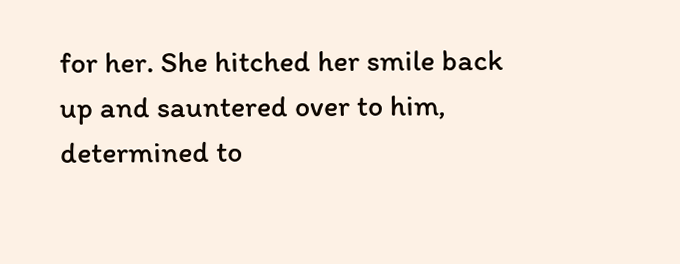for her. She hitched her smile back up and sauntered over to him, determined to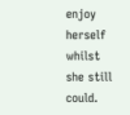enjoy herself whilst she still could.